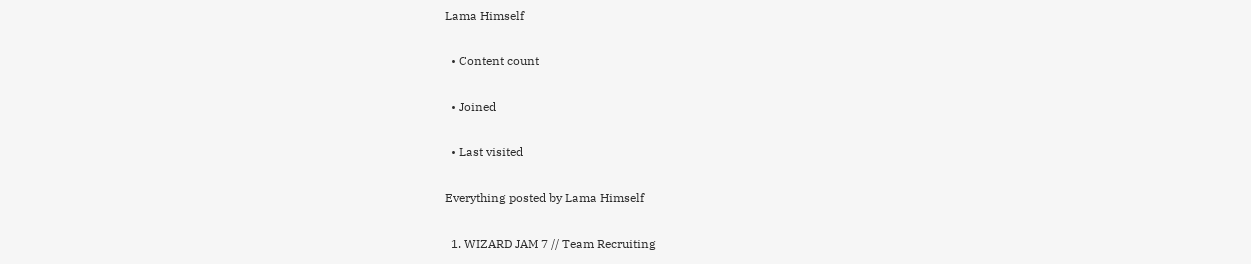Lama Himself

  • Content count

  • Joined

  • Last visited

Everything posted by Lama Himself

  1. WIZARD JAM 7 // Team Recruiting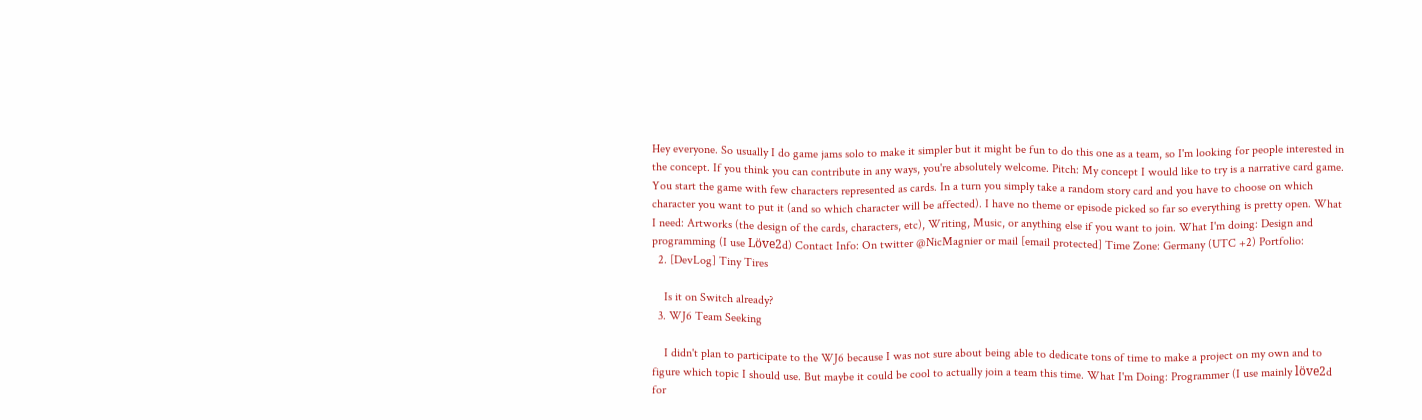Hey everyone. So usually I do game jams solo to make it simpler but it might be fun to do this one as a team, so I'm looking for people interested in the concept. If you think you can contribute in any ways, you're absolutely welcome. Pitch: My concept I would like to try is a narrative card game. You start the game with few characters represented as cards. In a turn you simply take a random story card and you have to choose on which character you want to put it (and so which character will be affected). I have no theme or episode picked so far so everything is pretty open. What I need: Artworks (the design of the cards, characters, etc), Writing, Music, or anything else if you want to join. What I'm doing: Design and programming (I use Löve2d) Contact Info: On twitter @NicMagnier or mail [email protected] Time Zone: Germany (UTC +2) Portfolio:
  2. [DevLog] Tiny Tires

    Is it on Switch already?
  3. WJ6 Team Seeking

    I didn't plan to participate to the WJ6 because I was not sure about being able to dedicate tons of time to make a project on my own and to figure which topic I should use. But maybe it could be cool to actually join a team this time. What I'm Doing: Programmer (I use mainly löve2d for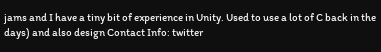jams and I have a tiny bit of experience in Unity. Used to use a lot of C back in the days) and also design Contact Info: twitter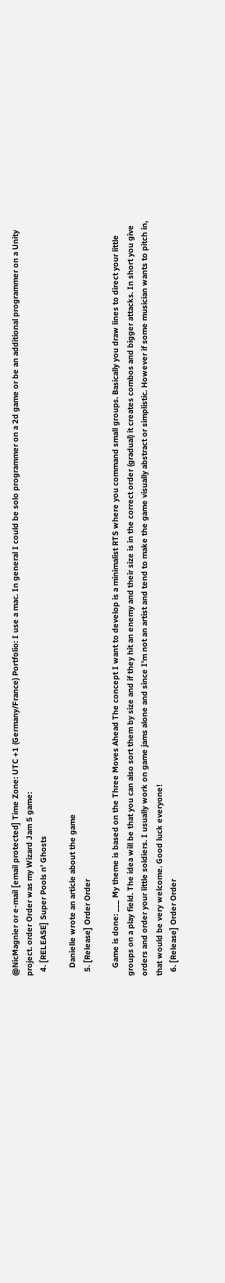@NicMagnier or e-mail [email protected] Time Zone: UTC +1 (Germany/France) Portfolio: I use a mac. In general I could be solo programmer on a 2d game or be an additional programmer on a Unity project. order Order was my Wizard Jam 5 game:
  4. [RELEASE] Super Pools n' Ghosts

    Danielle wrote an article about the game
  5. [Release] Order Order

    Game is done: ___ My theme is based on the Three Moves Ahead The concept I want to develop is a minimalist RTS where you command small groups. Basically you draw lines to direct your little groups on a play field. The idea will be that you can also sort them by size and if they hit an enemy and their size is in the correct order (gradual) it creates combos and bigger attacks. In short you give orders and order your little soldiers. I usually work on game jams alone and since I'm not an artist and tend to make the game visually abstract or simplistic. However if some musician wants to pitch in, that would be very welcome. Good luck everyone!
  6. [Release] Order Order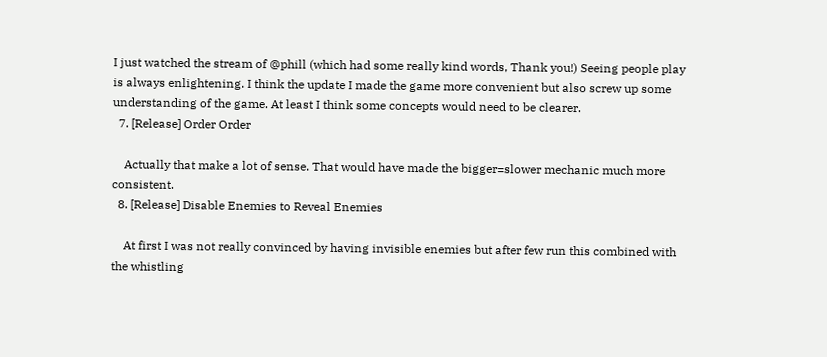I just watched the stream of @phill (which had some really kind words, Thank you!) Seeing people play is always enlightening. I think the update I made the game more convenient but also screw up some understanding of the game. At least I think some concepts would need to be clearer.
  7. [Release] Order Order

    Actually that make a lot of sense. That would have made the bigger=slower mechanic much more consistent.
  8. [Release] Disable Enemies to Reveal Enemies

    At first I was not really convinced by having invisible enemies but after few run this combined with the whistling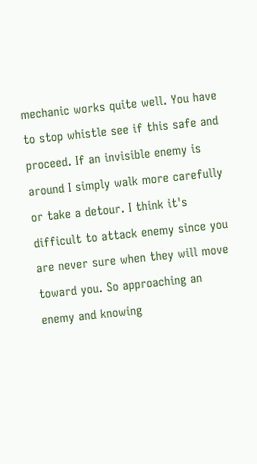mechanic works quite well. You have to stop whistle see if this safe and proceed. If an invisible enemy is around I simply walk more carefully or take a detour. I think it's difficult to attack enemy since you are never sure when they will move toward you. So approaching an enemy and knowing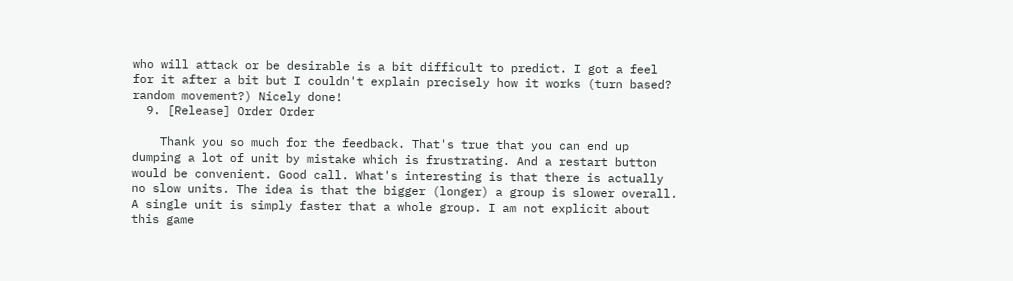who will attack or be desirable is a bit difficult to predict. I got a feel for it after a bit but I couldn't explain precisely how it works (turn based? random movement?) Nicely done!
  9. [Release] Order Order

    Thank you so much for the feedback. That's true that you can end up dumping a lot of unit by mistake which is frustrating. And a restart button would be convenient. Good call. What's interesting is that there is actually no slow units. The idea is that the bigger (longer) a group is slower overall. A single unit is simply faster that a whole group. I am not explicit about this game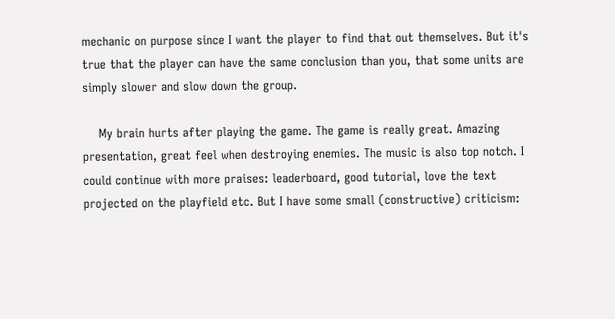mechanic on purpose since I want the player to find that out themselves. But it's true that the player can have the same conclusion than you, that some units are simply slower and slow down the group.

    My brain hurts after playing the game. The game is really great. Amazing presentation, great feel when destroying enemies. The music is also top notch. I could continue with more praises: leaderboard, good tutorial, love the text projected on the playfield etc. But I have some small (constructive) criticism: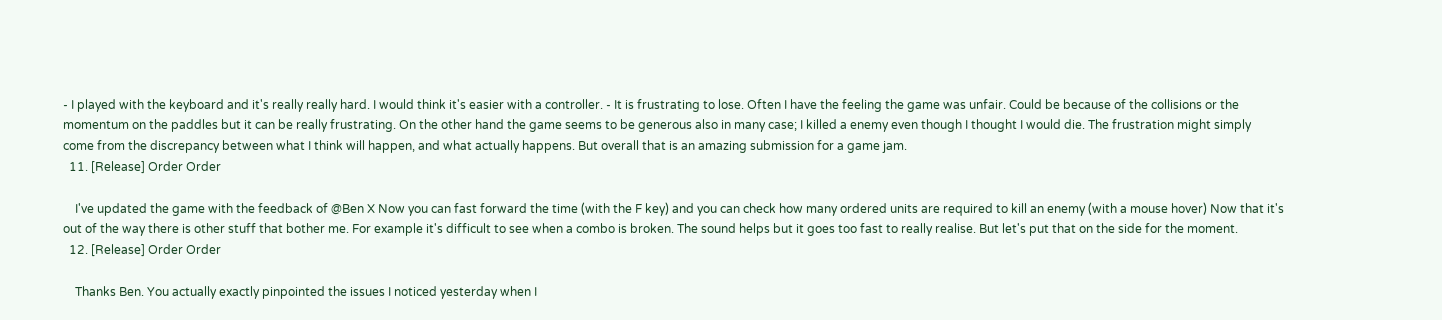- I played with the keyboard and it's really really hard. I would think it's easier with a controller. - It is frustrating to lose. Often I have the feeling the game was unfair. Could be because of the collisions or the momentum on the paddles but it can be really frustrating. On the other hand the game seems to be generous also in many case; I killed a enemy even though I thought I would die. The frustration might simply come from the discrepancy between what I think will happen, and what actually happens. But overall that is an amazing submission for a game jam.
  11. [Release] Order Order

    I've updated the game with the feedback of @Ben X Now you can fast forward the time (with the F key) and you can check how many ordered units are required to kill an enemy (with a mouse hover) Now that it's out of the way there is other stuff that bother me. For example it's difficult to see when a combo is broken. The sound helps but it goes too fast to really realise. But let's put that on the side for the moment.
  12. [Release] Order Order

    Thanks Ben. You actually exactly pinpointed the issues I noticed yesterday when I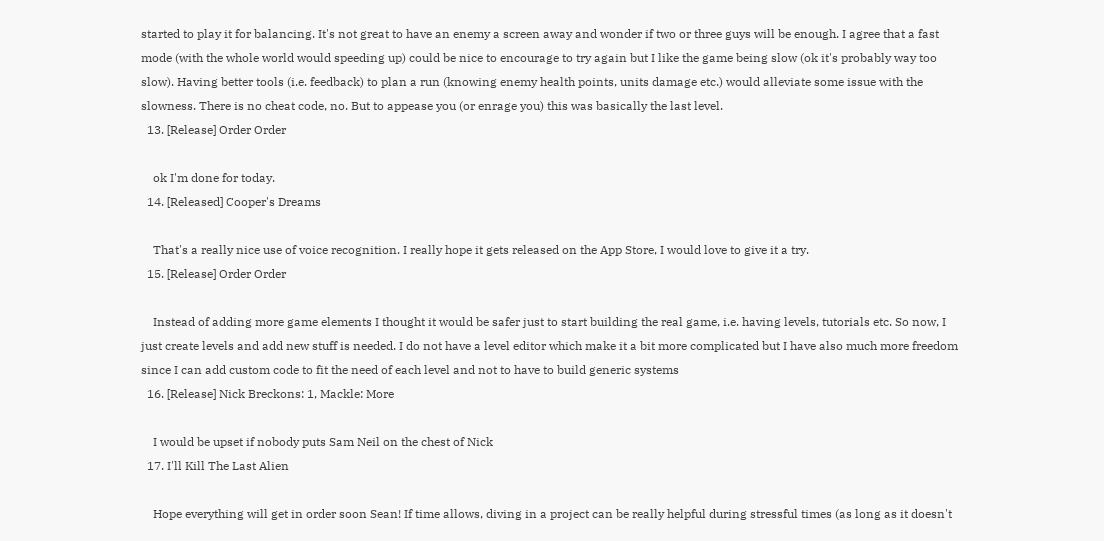started to play it for balancing. It's not great to have an enemy a screen away and wonder if two or three guys will be enough. I agree that a fast mode (with the whole world would speeding up) could be nice to encourage to try again but I like the game being slow (ok it's probably way too slow). Having better tools (i.e. feedback) to plan a run (knowing enemy health points, units damage etc.) would alleviate some issue with the slowness. There is no cheat code, no. But to appease you (or enrage you) this was basically the last level.
  13. [Release] Order Order

    ok I'm done for today.
  14. [Released] Cooper's Dreams

    That's a really nice use of voice recognition. I really hope it gets released on the App Store, I would love to give it a try.
  15. [Release] Order Order

    Instead of adding more game elements I thought it would be safer just to start building the real game, i.e. having levels, tutorials etc. So now, I just create levels and add new stuff is needed. I do not have a level editor which make it a bit more complicated but I have also much more freedom since I can add custom code to fit the need of each level and not to have to build generic systems
  16. [Release] Nick Breckons: 1, Mackle: More

    I would be upset if nobody puts Sam Neil on the chest of Nick
  17. I'll Kill The Last Alien

    Hope everything will get in order soon Sean! If time allows, diving in a project can be really helpful during stressful times (as long as it doesn't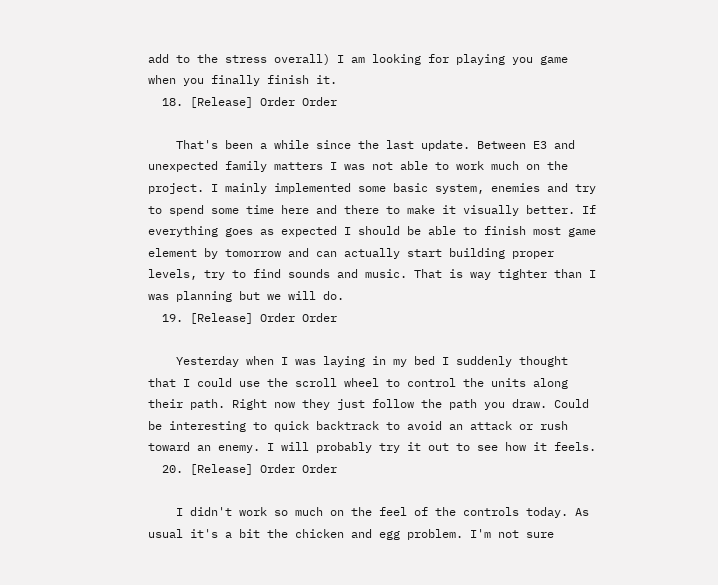add to the stress overall) I am looking for playing you game when you finally finish it.
  18. [Release] Order Order

    That's been a while since the last update. Between E3 and unexpected family matters I was not able to work much on the project. I mainly implemented some basic system, enemies and try to spend some time here and there to make it visually better. If everything goes as expected I should be able to finish most game element by tomorrow and can actually start building proper levels, try to find sounds and music. That is way tighter than I was planning but we will do.
  19. [Release] Order Order

    Yesterday when I was laying in my bed I suddenly thought that I could use the scroll wheel to control the units along their path. Right now they just follow the path you draw. Could be interesting to quick backtrack to avoid an attack or rush toward an enemy. I will probably try it out to see how it feels.
  20. [Release] Order Order

    I didn't work so much on the feel of the controls today. As usual it's a bit the chicken and egg problem. I'm not sure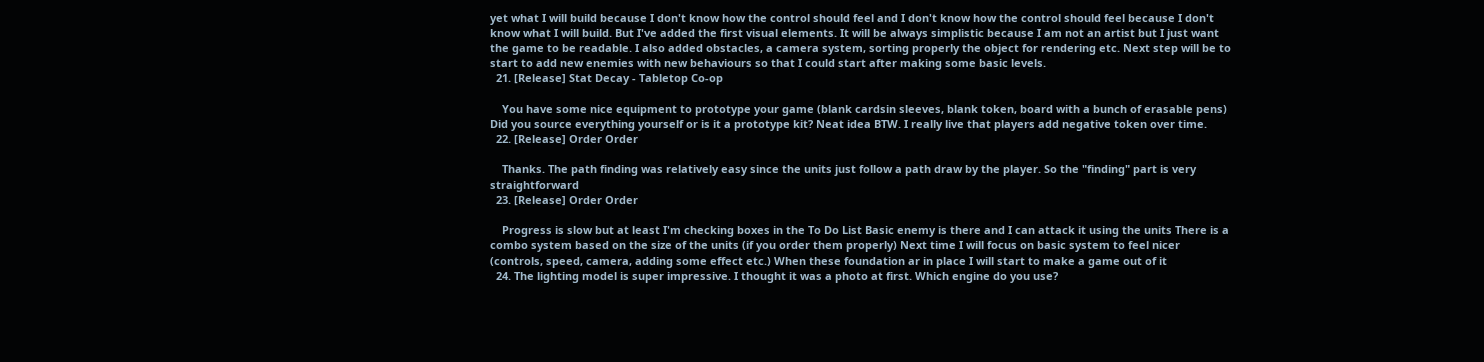yet what I will build because I don't know how the control should feel and I don't know how the control should feel because I don't know what I will build. But I've added the first visual elements. It will be always simplistic because I am not an artist but I just want the game to be readable. I also added obstacles, a camera system, sorting properly the object for rendering etc. Next step will be to start to add new enemies with new behaviours so that I could start after making some basic levels.
  21. [Release] Stat Decay - Tabletop Co-op

    You have some nice equipment to prototype your game (blank cardsin sleeves, blank token, board with a bunch of erasable pens) Did you source everything yourself or is it a prototype kit? Neat idea BTW. I really live that players add negative token over time.
  22. [Release] Order Order

    Thanks. The path finding was relatively easy since the units just follow a path draw by the player. So the "finding" part is very straightforward
  23. [Release] Order Order

    Progress is slow but at least I'm checking boxes in the To Do List Basic enemy is there and I can attack it using the units There is a combo system based on the size of the units (if you order them properly) Next time I will focus on basic system to feel nicer (controls, speed, camera, adding some effect etc.) When these foundation ar in place I will start to make a game out of it
  24. The lighting model is super impressive. I thought it was a photo at first. Which engine do you use?